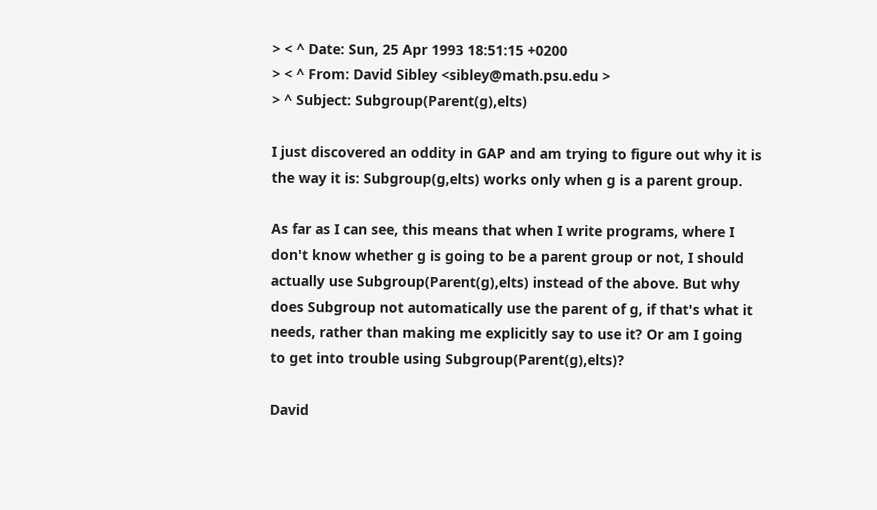> < ^ Date: Sun, 25 Apr 1993 18:51:15 +0200
> < ^ From: David Sibley <sibley@math.psu.edu >
> ^ Subject: Subgroup(Parent(g),elts)

I just discovered an oddity in GAP and am trying to figure out why it is
the way it is: Subgroup(g,elts) works only when g is a parent group.

As far as I can see, this means that when I write programs, where I
don't know whether g is going to be a parent group or not, I should
actually use Subgroup(Parent(g),elts) instead of the above. But why
does Subgroup not automatically use the parent of g, if that's what it
needs, rather than making me explicitly say to use it? Or am I going
to get into trouble using Subgroup(Parent(g),elts)?

David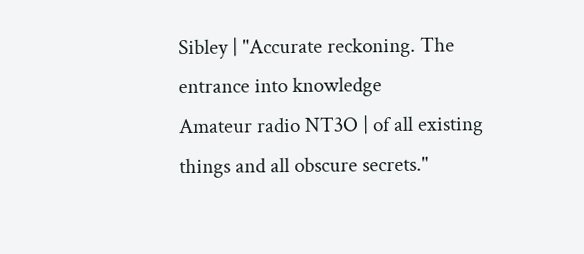Sibley | "Accurate reckoning. The entrance into knowledge
Amateur radio NT3O | of all existing things and all obscure secrets."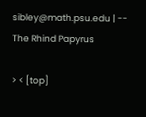sibley@math.psu.edu | -- The Rhind Papyrus

> < [top]